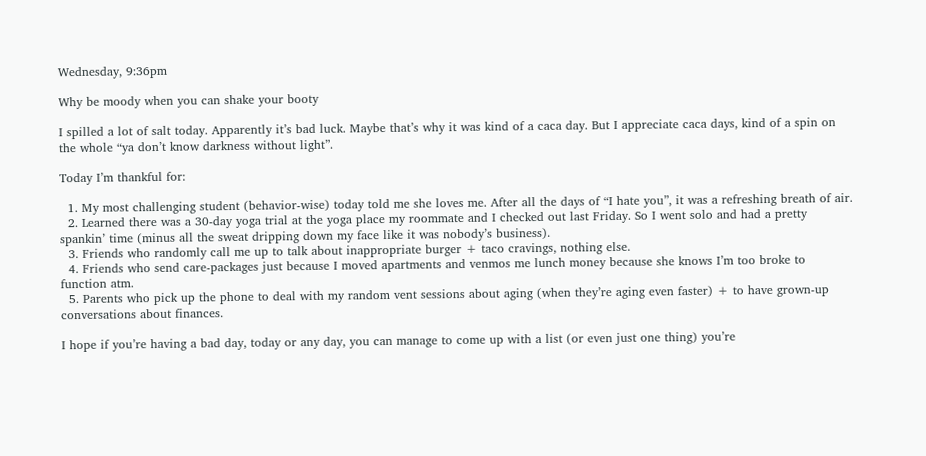Wednesday, 9:36pm

Why be moody when you can shake your booty

I spilled a lot of salt today. Apparently it’s bad luck. Maybe that’s why it was kind of a caca day. But I appreciate caca days, kind of a spin on the whole “ya don’t know darkness without light”.

Today I’m thankful for:

  1. My most challenging student (behavior-wise) today told me she loves me. After all the days of “I hate you”, it was a refreshing breath of air.
  2. Learned there was a 30-day yoga trial at the yoga place my roommate and I checked out last Friday. So I went solo and had a pretty spankin’ time (minus all the sweat dripping down my face like it was nobody’s business).
  3. Friends who randomly call me up to talk about inappropriate burger + taco cravings, nothing else.
  4. Friends who send care-packages just because I moved apartments and venmos me lunch money because she knows I’m too broke to function atm.
  5. Parents who pick up the phone to deal with my random vent sessions about aging (when they’re aging even faster) + to have grown-up conversations about finances.

I hope if you’re having a bad day, today or any day, you can manage to come up with a list (or even just one thing) you’re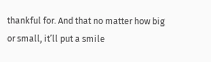thankful for. And that no matter how big or small, it’ll put a smile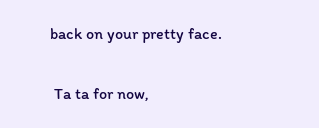back on your pretty face.

 Ta ta for now,